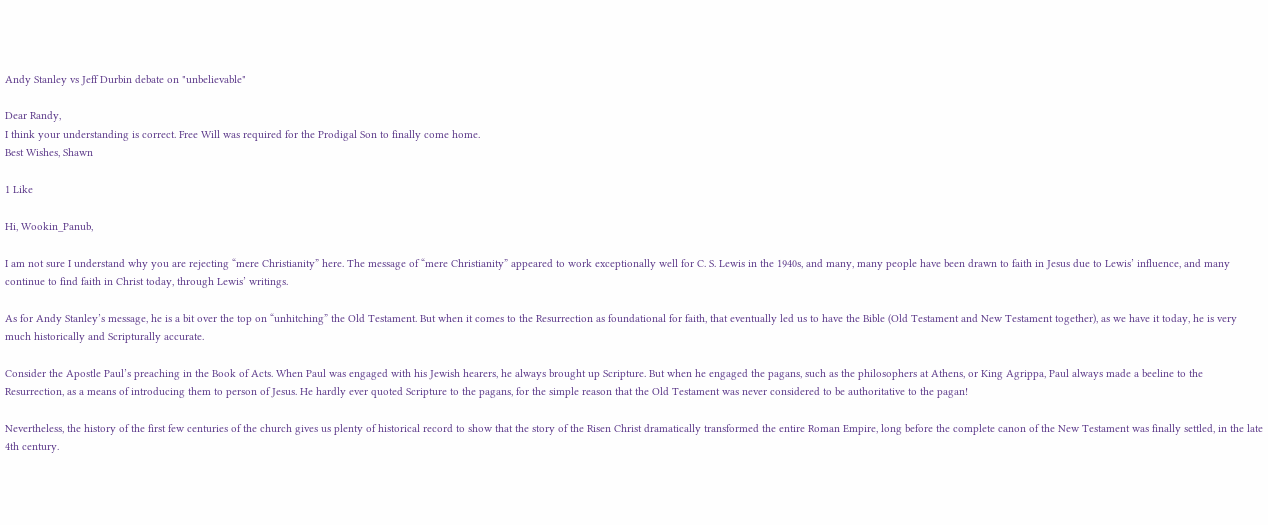Andy Stanley vs Jeff Durbin debate on "unbelievable"

Dear Randy,
I think your understanding is correct. Free Will was required for the Prodigal Son to finally come home.
Best Wishes, Shawn

1 Like

Hi, Wookin_Panub,

I am not sure I understand why you are rejecting “mere Christianity” here. The message of “mere Christianity” appeared to work exceptionally well for C. S. Lewis in the 1940s, and many, many people have been drawn to faith in Jesus due to Lewis’ influence, and many continue to find faith in Christ today, through Lewis’ writings.

As for Andy Stanley’s message, he is a bit over the top on “unhitching” the Old Testament. But when it comes to the Resurrection as foundational for faith, that eventually led us to have the Bible (Old Testament and New Testament together), as we have it today, he is very much historically and Scripturally accurate.

Consider the Apostle Paul’s preaching in the Book of Acts. When Paul was engaged with his Jewish hearers, he always brought up Scripture. But when he engaged the pagans, such as the philosophers at Athens, or King Agrippa, Paul always made a beeline to the Resurrection, as a means of introducing them to person of Jesus. He hardly ever quoted Scripture to the pagans, for the simple reason that the Old Testament was never considered to be authoritative to the pagan!

Nevertheless, the history of the first few centuries of the church gives us plenty of historical record to show that the story of the Risen Christ dramatically transformed the entire Roman Empire, long before the complete canon of the New Testament was finally settled, in the late 4th century.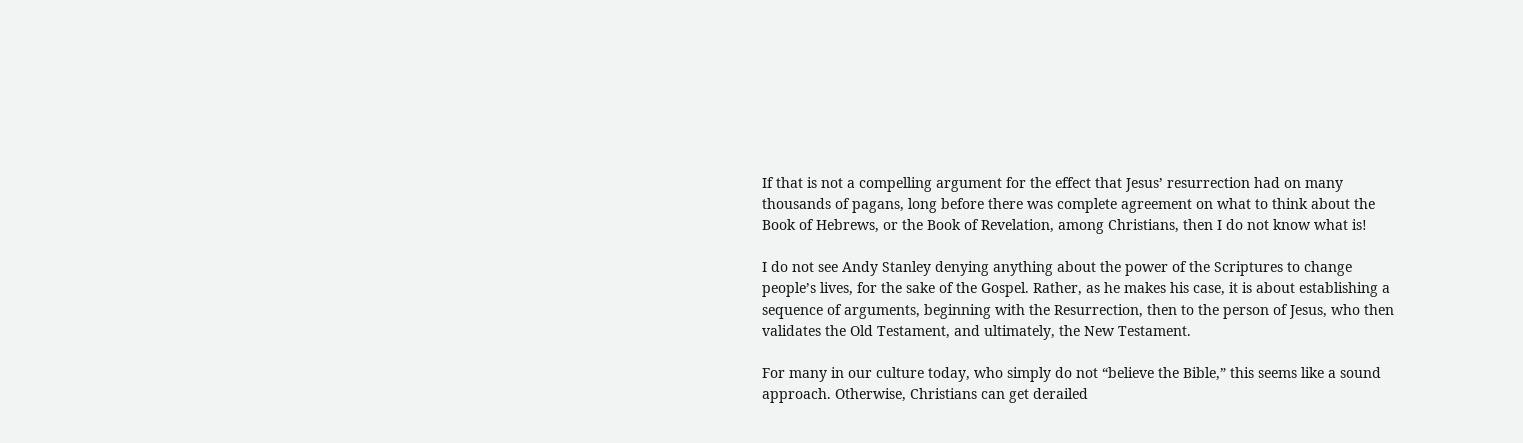If that is not a compelling argument for the effect that Jesus’ resurrection had on many thousands of pagans, long before there was complete agreement on what to think about the Book of Hebrews, or the Book of Revelation, among Christians, then I do not know what is!

I do not see Andy Stanley denying anything about the power of the Scriptures to change people’s lives, for the sake of the Gospel. Rather, as he makes his case, it is about establishing a sequence of arguments, beginning with the Resurrection, then to the person of Jesus, who then validates the Old Testament, and ultimately, the New Testament.

For many in our culture today, who simply do not “believe the Bible,” this seems like a sound approach. Otherwise, Christians can get derailed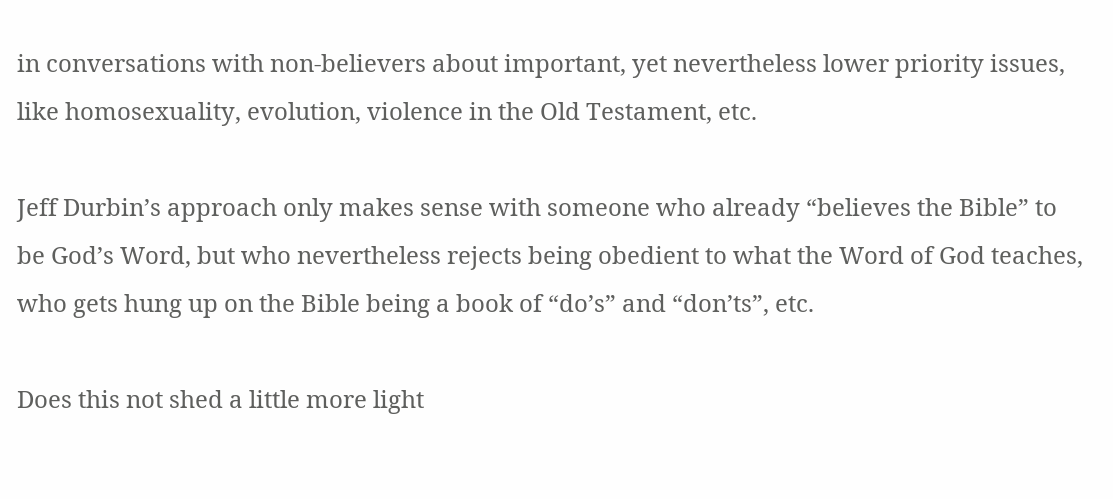in conversations with non-believers about important, yet nevertheless lower priority issues, like homosexuality, evolution, violence in the Old Testament, etc.

Jeff Durbin’s approach only makes sense with someone who already “believes the Bible” to be God’s Word, but who nevertheless rejects being obedient to what the Word of God teaches, who gets hung up on the Bible being a book of “do’s” and “don’ts”, etc.

Does this not shed a little more light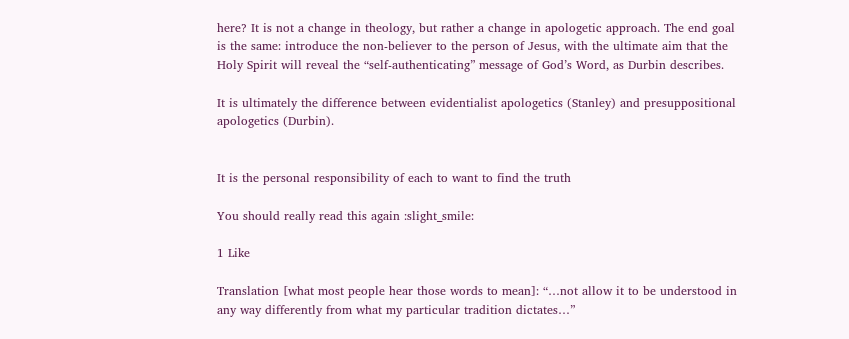here? It is not a change in theology, but rather a change in apologetic approach. The end goal is the same: introduce the non-believer to the person of Jesus, with the ultimate aim that the Holy Spirit will reveal the “self-authenticating” message of God’s Word, as Durbin describes.

It is ultimately the difference between evidentialist apologetics (Stanley) and presuppositional apologetics (Durbin).


It is the personal responsibility of each to want to find the truth

You should really read this again :slight_smile:

1 Like

Translation [what most people hear those words to mean]: “…not allow it to be understood in any way differently from what my particular tradition dictates…”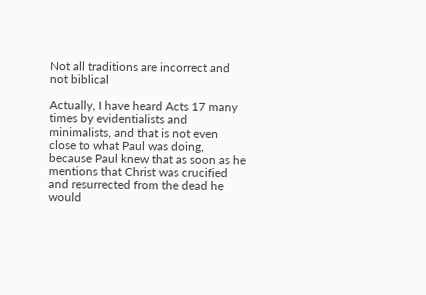Not all traditions are incorrect and not biblical

Actually, I have heard Acts 17 many times by evidentialists and minimalists, and that is not even close to what Paul was doing, because Paul knew that as soon as he mentions that Christ was crucified and resurrected from the dead he would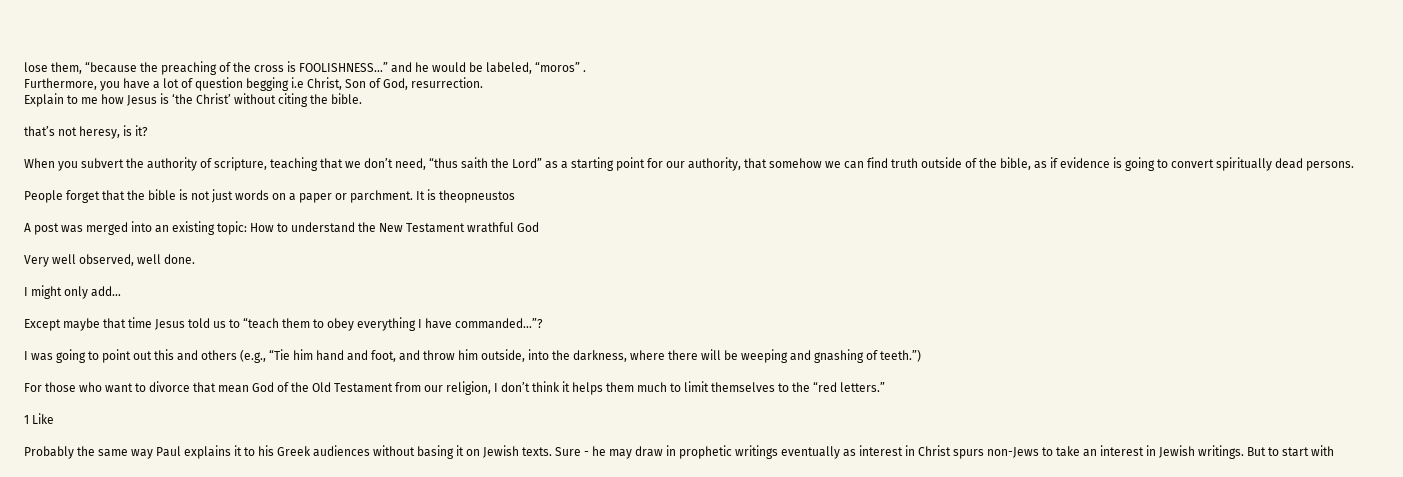lose them, “because the preaching of the cross is FOOLISHNESS…” and he would be labeled, “moros” .
Furthermore, you have a lot of question begging i.e Christ, Son of God, resurrection.
Explain to me how Jesus is ‘the Christ’ without citing the bible.

that’s not heresy, is it?

When you subvert the authority of scripture, teaching that we don’t need, “thus saith the Lord” as a starting point for our authority, that somehow we can find truth outside of the bible, as if evidence is going to convert spiritually dead persons.

People forget that the bible is not just words on a paper or parchment. It is theopneustos

A post was merged into an existing topic: How to understand the New Testament wrathful God

Very well observed, well done.

I might only add…

Except maybe that time Jesus told us to “teach them to obey everything I have commanded…”?

I was going to point out this and others (e.g., “Tie him hand and foot, and throw him outside, into the darkness, where there will be weeping and gnashing of teeth.”)

For those who want to divorce that mean God of the Old Testament from our religion, I don’t think it helps them much to limit themselves to the “red letters.”

1 Like

Probably the same way Paul explains it to his Greek audiences without basing it on Jewish texts. Sure - he may draw in prophetic writings eventually as interest in Christ spurs non-Jews to take an interest in Jewish writings. But to start with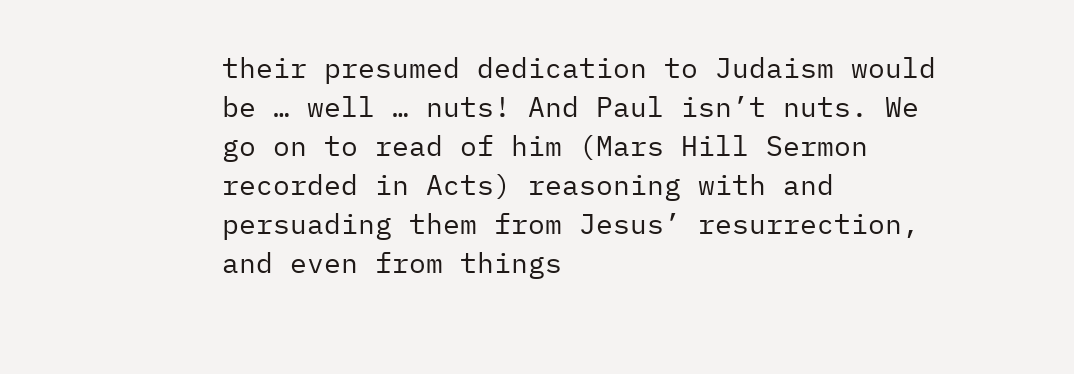their presumed dedication to Judaism would be … well … nuts! And Paul isn’t nuts. We go on to read of him (Mars Hill Sermon recorded in Acts) reasoning with and persuading them from Jesus’ resurrection, and even from things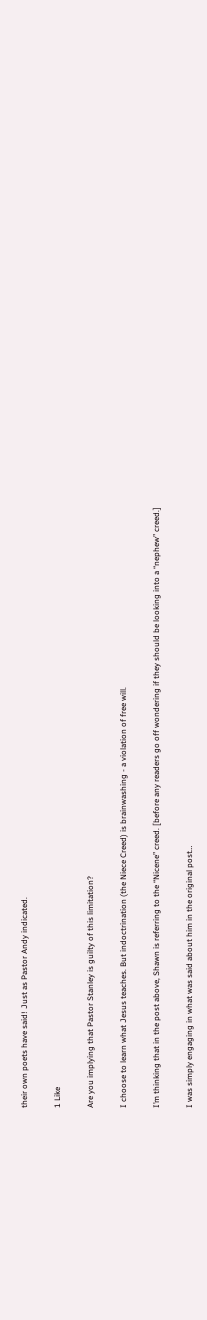their own poets have said! Just as Pastor Andy indicated.

1 Like

Are you implying that Pastor Stanley is guilty of this limitation?

I choose to learn what Jesus teaches. But indoctrination (the Niece Creed) is brainwashing - a violation of free will.

I’m thinking that in the post above, Shawn is referring to the “Nicene” creed. [before any readers go off wondering if they should be looking into a “nephew” creed.]

I was simply engaging in what was said about him in the original post…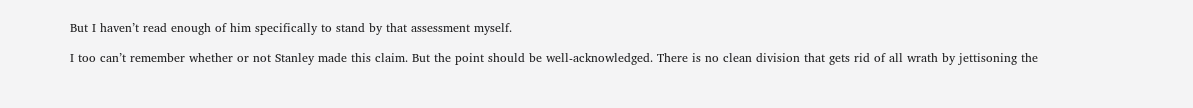But I haven’t read enough of him specifically to stand by that assessment myself.

I too can’t remember whether or not Stanley made this claim. But the point should be well-acknowledged. There is no clean division that gets rid of all wrath by jettisoning the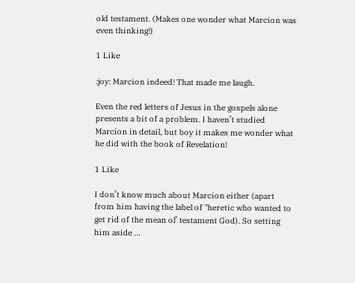old testament. (Makes one wonder what Marcion was even thinking!)

1 Like

:joy: Marcion indeed! That made me laugh.

Even the red letters of Jesus in the gospels alone presents a bit of a problem. I haven’t studied Marcion in detail, but boy it makes me wonder what he did with the book of Revelation!

1 Like

I don’t know much about Marcion either (apart from him having the label of "heretic who wanted to get rid of the mean ol’ testament God). So setting him aside …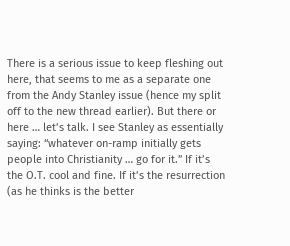There is a serious issue to keep fleshing out here, that seems to me as a separate one from the Andy Stanley issue (hence my split off to the new thread earlier). But there or here … let’s talk. I see Stanley as essentially saying: “whatever on-ramp initially gets people into Christianity … go for it.” If it’s the O.T. cool and fine. If it’s the resurrection (as he thinks is the better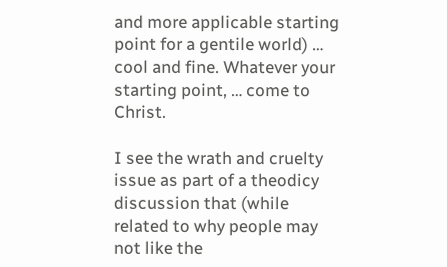and more applicable starting point for a gentile world) … cool and fine. Whatever your starting point, … come to Christ.

I see the wrath and cruelty issue as part of a theodicy discussion that (while related to why people may not like the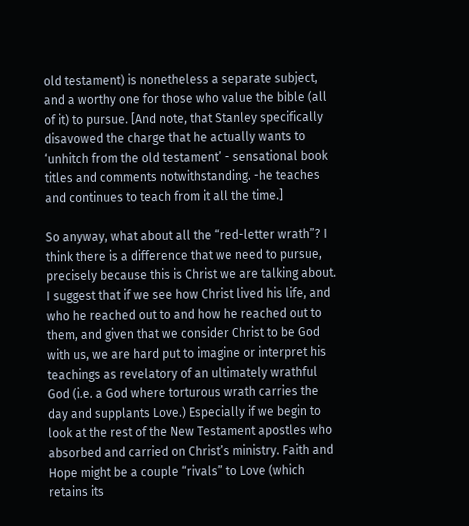old testament) is nonetheless a separate subject, and a worthy one for those who value the bible (all of it) to pursue. [And note, that Stanley specifically disavowed the charge that he actually wants to ‘unhitch from the old testament’ - sensational book titles and comments notwithstanding. -he teaches and continues to teach from it all the time.]

So anyway, what about all the “red-letter wrath”? I think there is a difference that we need to pursue, precisely because this is Christ we are talking about. I suggest that if we see how Christ lived his life, and who he reached out to and how he reached out to them, and given that we consider Christ to be God with us, we are hard put to imagine or interpret his teachings as revelatory of an ultimately wrathful God (i.e. a God where torturous wrath carries the day and supplants Love.) Especially if we begin to look at the rest of the New Testament apostles who absorbed and carried on Christ’s ministry. Faith and Hope might be a couple “rivals” to Love (which retains its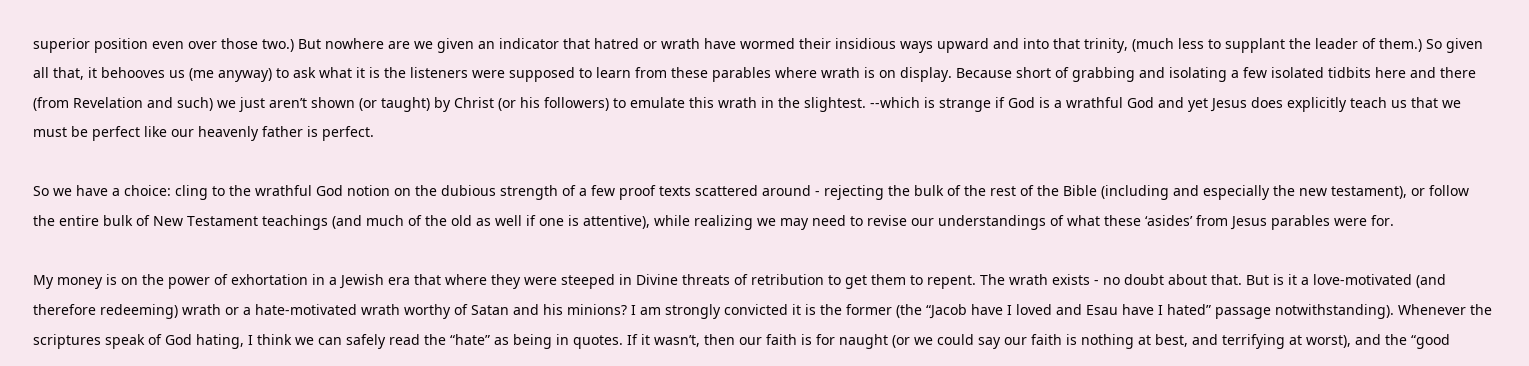superior position even over those two.) But nowhere are we given an indicator that hatred or wrath have wormed their insidious ways upward and into that trinity, (much less to supplant the leader of them.) So given all that, it behooves us (me anyway) to ask what it is the listeners were supposed to learn from these parables where wrath is on display. Because short of grabbing and isolating a few isolated tidbits here and there (from Revelation and such) we just aren’t shown (or taught) by Christ (or his followers) to emulate this wrath in the slightest. --which is strange if God is a wrathful God and yet Jesus does explicitly teach us that we must be perfect like our heavenly father is perfect.

So we have a choice: cling to the wrathful God notion on the dubious strength of a few proof texts scattered around - rejecting the bulk of the rest of the Bible (including and especially the new testament), or follow the entire bulk of New Testament teachings (and much of the old as well if one is attentive), while realizing we may need to revise our understandings of what these ‘asides’ from Jesus parables were for.

My money is on the power of exhortation in a Jewish era that where they were steeped in Divine threats of retribution to get them to repent. The wrath exists - no doubt about that. But is it a love-motivated (and therefore redeeming) wrath or a hate-motivated wrath worthy of Satan and his minions? I am strongly convicted it is the former (the “Jacob have I loved and Esau have I hated” passage notwithstanding). Whenever the scriptures speak of God hating, I think we can safely read the “hate” as being in quotes. If it wasn’t, then our faith is for naught (or we could say our faith is nothing at best, and terrifying at worst), and the “good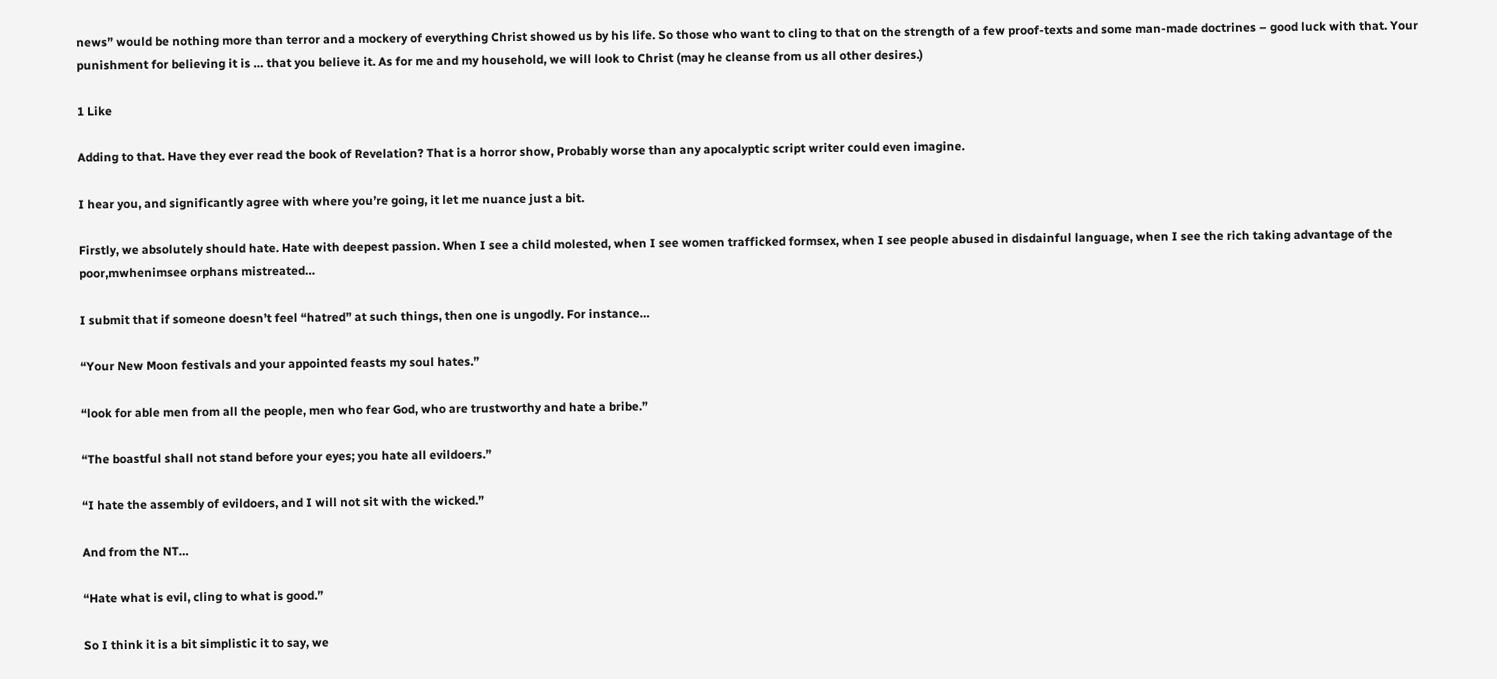news” would be nothing more than terror and a mockery of everything Christ showed us by his life. So those who want to cling to that on the strength of a few proof-texts and some man-made doctrines – good luck with that. Your punishment for believing it is … that you believe it. As for me and my household, we will look to Christ (may he cleanse from us all other desires.)

1 Like

Adding to that. Have they ever read the book of Revelation? That is a horror show, Probably worse than any apocalyptic script writer could even imagine.

I hear you, and significantly agree with where you’re going, it let me nuance just a bit.

Firstly, we absolutely should hate. Hate with deepest passion. When I see a child molested, when I see women trafficked formsex, when I see people abused in disdainful language, when I see the rich taking advantage of the poor,mwhenimsee orphans mistreated…

I submit that if someone doesn’t feel “hatred” at such things, then one is ungodly. For instance…

“Your New Moon festivals and your appointed feasts my soul hates.”

“look for able men from all the people, men who fear God, who are trustworthy and hate a bribe.”

“The boastful shall not stand before your eyes; you hate all evildoers.”

“I hate the assembly of evildoers, and I will not sit with the wicked.”

And from the NT…

“Hate what is evil, cling to what is good.”

So I think it is a bit simplistic it to say, we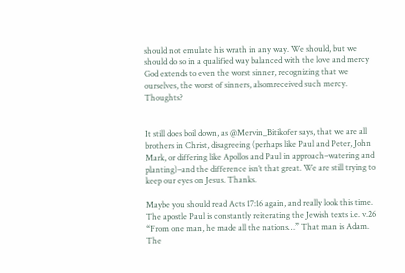should not emulate his wrath in any way. We should, but we should do so in a qualified way balanced with the love and mercy God extends to even the worst sinner, recognizing that we ourselves, the worst of sinners, alsomreceived such mercy. Thoughts?


It still does boil down, as @Mervin_Bitikofer says, that we are all brothers in Christ, disagreeing (perhaps like Paul and Peter, John Mark, or differing like Apollos and Paul in approach–watering and planting)–and the difference isn’t that great. We are still trying to keep our eyes on Jesus. Thanks.

Maybe you should read Acts 17:16 again, and really look this time. The apostle Paul is constantly reiterating the Jewish texts i.e. v.26 “From one man, he made all the nations…” That man is Adam. The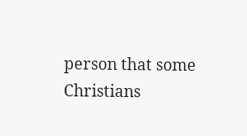person that some Christians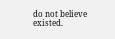do not believe existed.